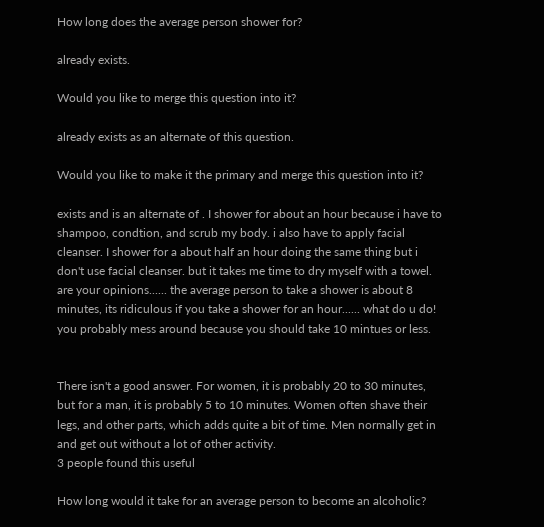How long does the average person shower for?

already exists.

Would you like to merge this question into it?

already exists as an alternate of this question.

Would you like to make it the primary and merge this question into it?

exists and is an alternate of . I shower for about an hour because i have to shampoo, condtion, and scrub my body. i also have to apply facial cleanser. I shower for a about half an hour doing the same thing but i don't use facial cleanser. but it takes me time to dry myself with a towel. are your opinions...... the average person to take a shower is about 8 minutes, its ridiculous if you take a shower for an hour...... what do u do! you probably mess around because you should take 10 mintues or less.


There isn't a good answer. For women, it is probably 20 to 30 minutes, but for a man, it is probably 5 to 10 minutes. Women often shave their legs, and other parts, which adds quite a bit of time. Men normally get in and get out without a lot of other activity.
3 people found this useful

How long would it take for an average person to become an alcoholic?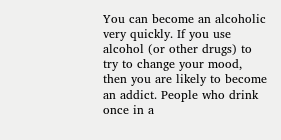You can become an alcoholic very quickly. If you use alcohol (or other drugs) to try to change your mood, then you are likely to become an addict. People who drink once in a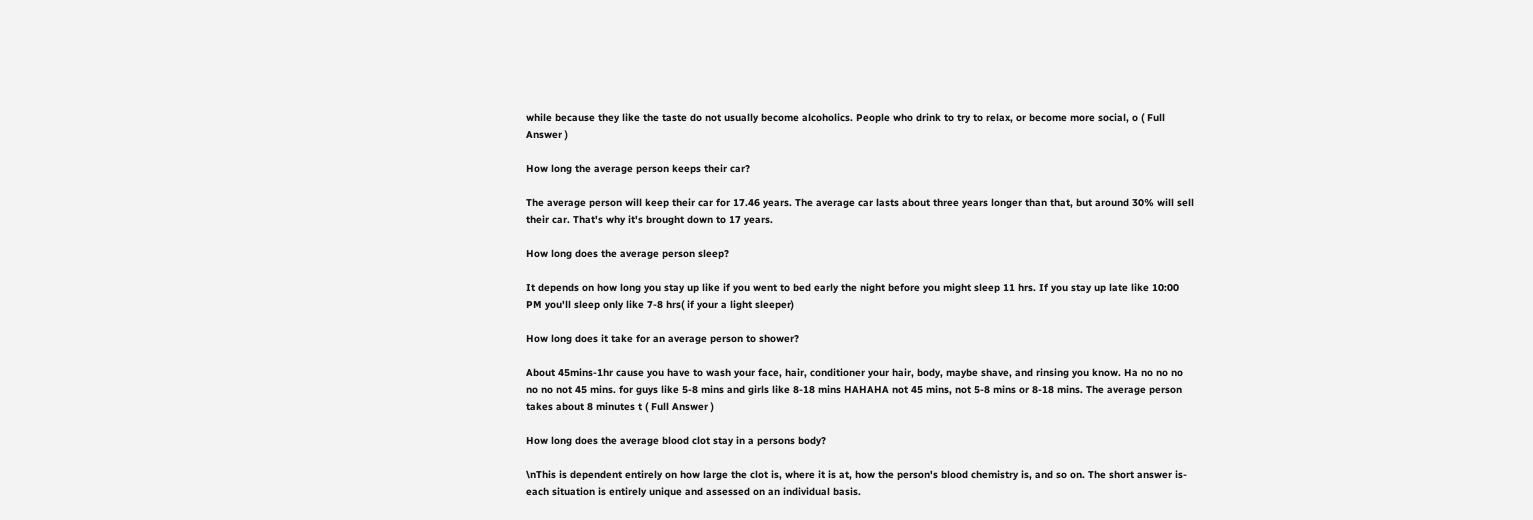while because they like the taste do not usually become alcoholics. People who drink to try to relax, or become more social, o ( Full Answer )

How long the average person keeps their car?

The average person will keep their car for 17.46 years. The average car lasts about three years longer than that, but around 30% will sell their car. That's why it's brought down to 17 years.

How long does the average person sleep?

It depends on how long you stay up like if you went to bed early the night before you might sleep 11 hrs. If you stay up late like 10:00 PM you'll sleep only like 7-8 hrs( if your a light sleeper)

How long does it take for an average person to shower?

About 45mins-1hr cause you have to wash your face, hair, conditioner your hair, body, maybe shave, and rinsing you know. Ha no no no no no not 45 mins. for guys like 5-8 mins and girls like 8-18 mins HAHAHA not 45 mins, not 5-8 mins or 8-18 mins. The average person takes about 8 minutes t ( Full Answer )

How long does the average blood clot stay in a persons body?

\nThis is dependent entirely on how large the clot is, where it is at, how the person's blood chemistry is, and so on. The short answer is- each situation is entirely unique and assessed on an individual basis.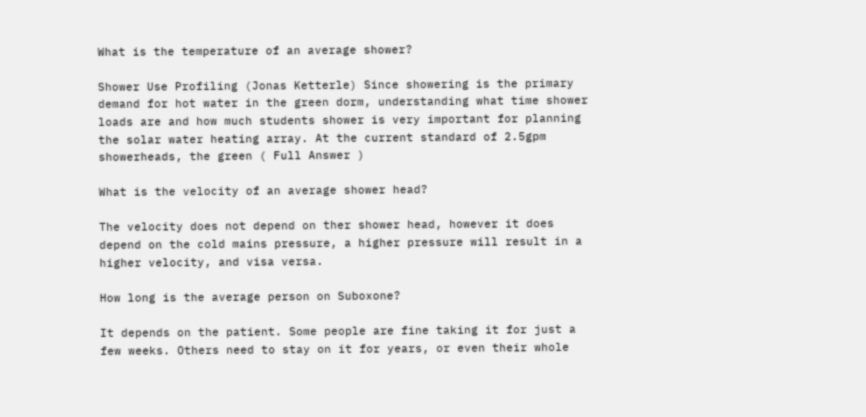What is the temperature of an average shower?

Shower Use Profiling (Jonas Ketterle) Since showering is the primary demand for hot water in the green dorm, understanding what time shower loads are and how much students shower is very important for planning the solar water heating array. At the current standard of 2.5gpm showerheads, the green ( Full Answer )

What is the velocity of an average shower head?

The velocity does not depend on ther shower head, however it does depend on the cold mains pressure, a higher pressure will result in a higher velocity, and visa versa.

How long is the average person on Suboxone?

It depends on the patient. Some people are fine taking it for just a few weeks. Others need to stay on it for years, or even their whole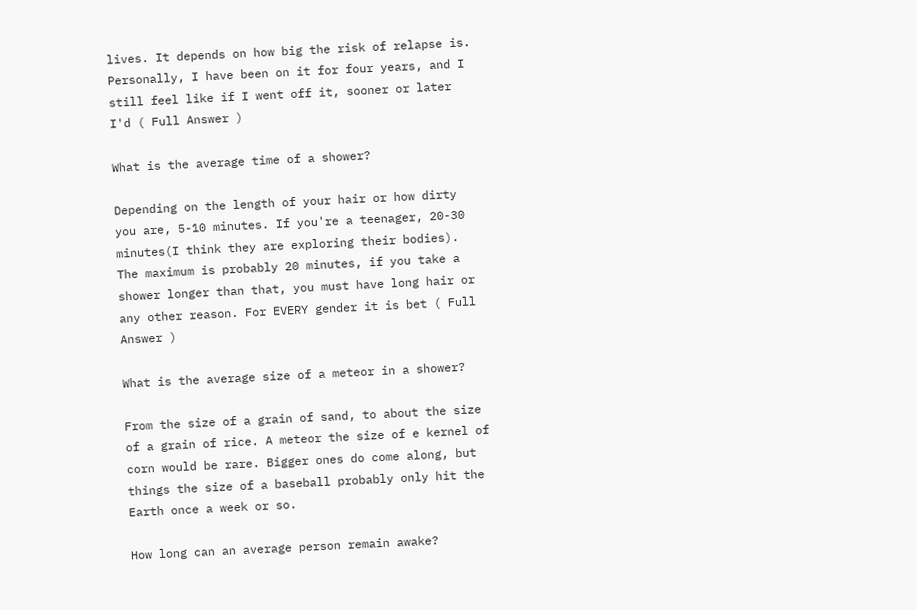lives. It depends on how big the risk of relapse is. Personally, I have been on it for four years, and I still feel like if I went off it, sooner or later I'd ( Full Answer )

What is the average time of a shower?

Depending on the length of your hair or how dirty you are, 5-10 minutes. If you're a teenager, 20-30 minutes(I think they are exploring their bodies). The maximum is probably 20 minutes, if you take a shower longer than that, you must have long hair or any other reason. For EVERY gender it is bet ( Full Answer )

What is the average size of a meteor in a shower?

From the size of a grain of sand, to about the size of a grain of rice. A meteor the size of e kernel of corn would be rare. Bigger ones do come along, but things the size of a baseball probably only hit the Earth once a week or so.

How long can an average person remain awake?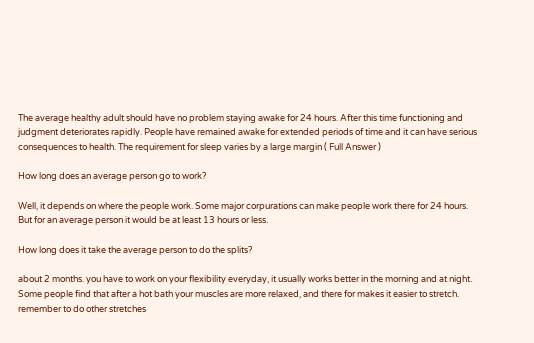The average healthy adult should have no problem staying awake for 24 hours. After this time functioning and judgment deteriorates rapidly. People have remained awake for extended periods of time and it can have serious consequences to health. The requirement for sleep varies by a large margin ( Full Answer )

How long does an average person go to work?

Well, it depends on where the people work. Some major corpurations can make people work there for 24 hours. But for an average person it would be at least 13 hours or less.

How long does it take the average person to do the splits?

about 2 months. you have to work on your flexibility everyday, it usually works better in the morning and at night. Some people find that after a hot bath your muscles are more relaxed, and there for makes it easier to stretch. remember to do other stretches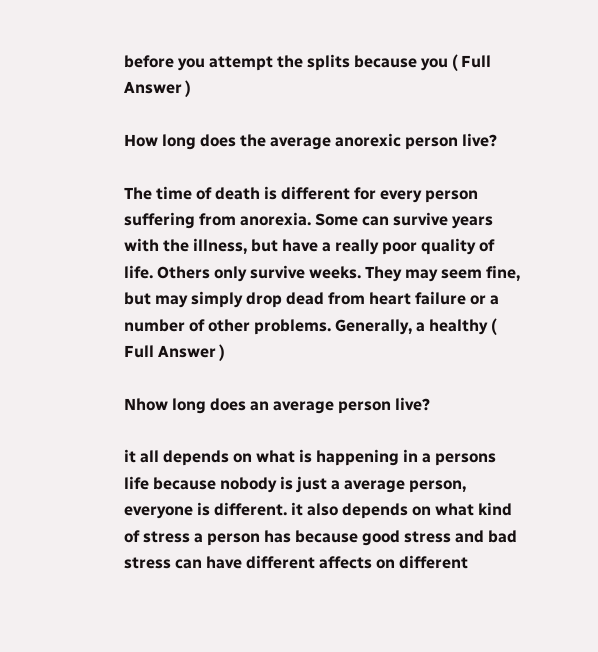before you attempt the splits because you ( Full Answer )

How long does the average anorexic person live?

The time of death is different for every person suffering from anorexia. Some can survive years with the illness, but have a really poor quality of life. Others only survive weeks. They may seem fine, but may simply drop dead from heart failure or a number of other problems. Generally, a healthy ( Full Answer )

Nhow long does an average person live?

it all depends on what is happening in a persons life because nobody is just a average person, everyone is different. it also depends on what kind of stress a person has because good stress and bad stress can have different affects on different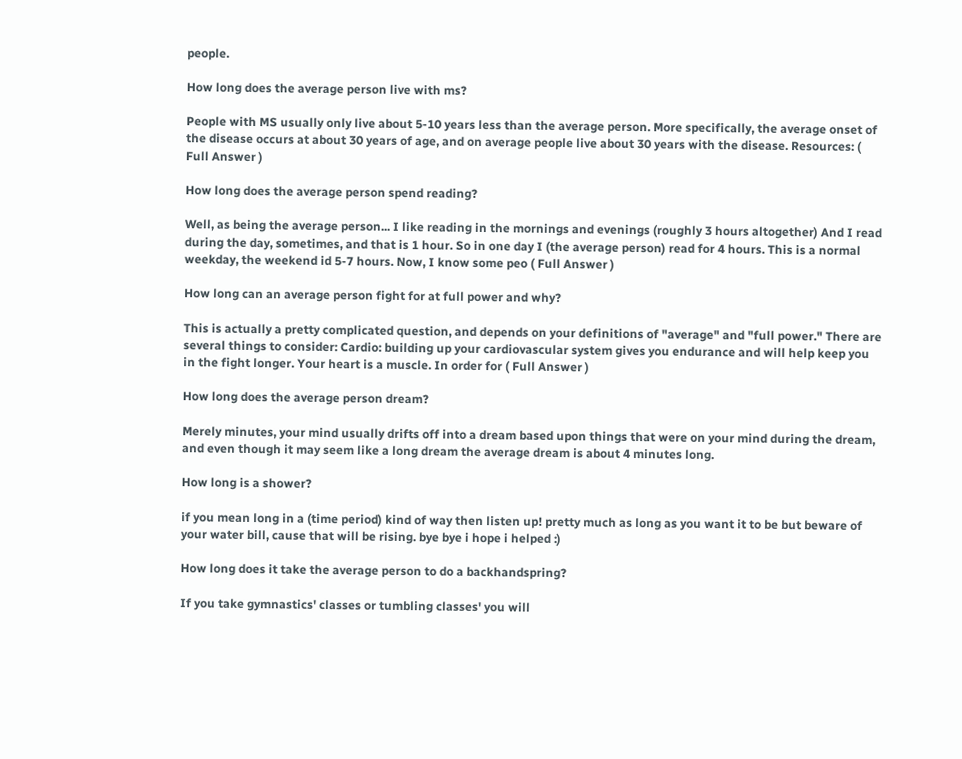people.

How long does the average person live with ms?

People with MS usually only live about 5-10 years less than the average person. More specifically, the average onset of the disease occurs at about 30 years of age, and on average people live about 30 years with the disease. Resources: ( Full Answer )

How long does the average person spend reading?

Well, as being the average person... I like reading in the mornings and evenings (roughly 3 hours altogether) And I read during the day, sometimes, and that is 1 hour. So in one day I (the average person) read for 4 hours. This is a normal weekday, the weekend id 5-7 hours. Now, I know some peo ( Full Answer )

How long can an average person fight for at full power and why?

This is actually a pretty complicated question, and depends on your definitions of "average" and "full power." There are several things to consider: Cardio: building up your cardiovascular system gives you endurance and will help keep you in the fight longer. Your heart is a muscle. In order for ( Full Answer )

How long does the average person dream?

Merely minutes, your mind usually drifts off into a dream based upon things that were on your mind during the dream, and even though it may seem like a long dream the average dream is about 4 minutes long.

How long is a shower?

if you mean long in a (time period) kind of way then listen up! pretty much as long as you want it to be but beware of your water bill, cause that will be rising. bye bye i hope i helped :)

How long does it take the average person to do a backhandspring?

If you take gymnastics' classes or tumbling classes' you will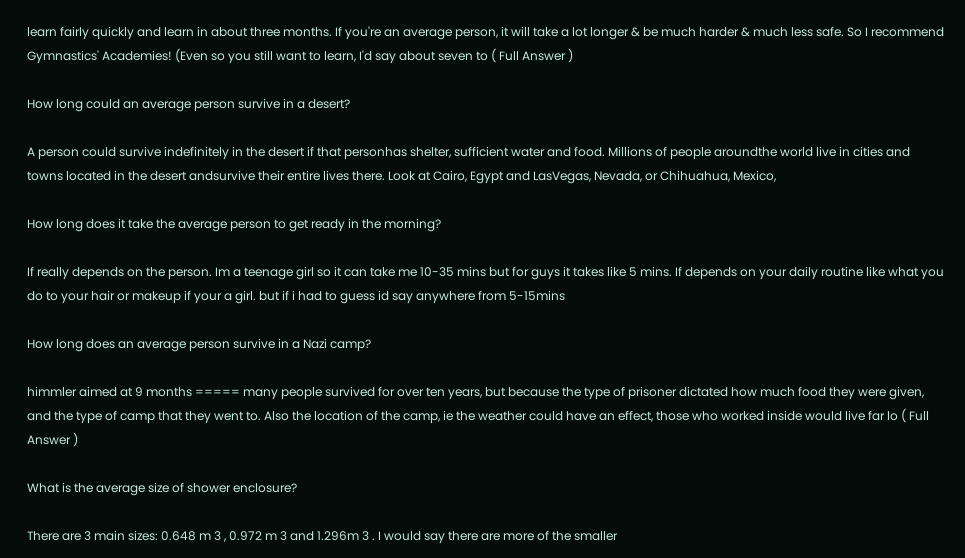learn fairly quickly and learn in about three months. If you're an average person, it will take a lot longer & be much harder & much less safe. So I recommend Gymnastics' Academies! (Even so you still want to learn, I'd say about seven to ( Full Answer )

How long could an average person survive in a desert?

A person could survive indefinitely in the desert if that personhas shelter, sufficient water and food. Millions of people aroundthe world live in cities and towns located in the desert andsurvive their entire lives there. Look at Cairo, Egypt and LasVegas, Nevada, or Chihuahua, Mexico,

How long does it take the average person to get ready in the morning?

If really depends on the person. Im a teenage girl so it can take me 10-35 mins but for guys it takes like 5 mins. If depends on your daily routine like what you do to your hair or makeup if your a girl. but if i had to guess id say anywhere from 5-15mins

How long does an average person survive in a Nazi camp?

himmler aimed at 9 months ===== many people survived for over ten years, but because the type of prisoner dictated how much food they were given, and the type of camp that they went to. Also the location of the camp, ie the weather could have an effect, those who worked inside would live far lo ( Full Answer )

What is the average size of shower enclosure?

There are 3 main sizes: 0.648 m 3 , 0.972 m 3 and 1.296m 3 . I would say there are more of the smaller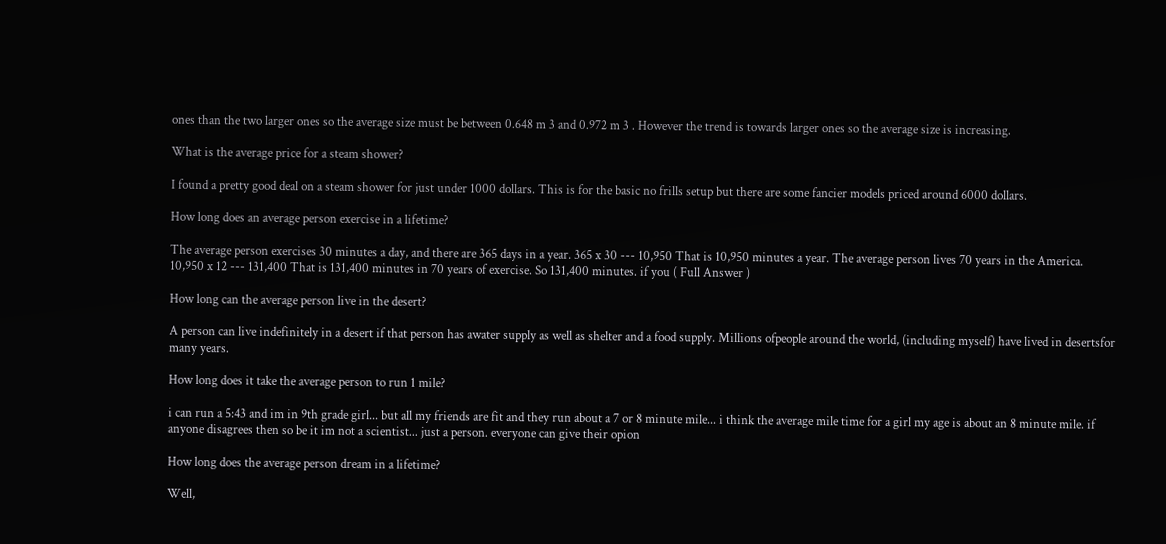ones than the two larger ones so the average size must be between 0.648 m 3 and 0.972 m 3 . However the trend is towards larger ones so the average size is increasing.

What is the average price for a steam shower?

I found a pretty good deal on a steam shower for just under 1000 dollars. This is for the basic no frills setup but there are some fancier models priced around 6000 dollars.

How long does an average person exercise in a lifetime?

The average person exercises 30 minutes a day, and there are 365 days in a year. 365 x 30 --- 10,950 That is 10,950 minutes a year. The average person lives 70 years in the America. 10,950 x 12 --- 131,400 That is 131,400 minutes in 70 years of exercise. So 131,400 minutes. if you ( Full Answer )

How long can the average person live in the desert?

A person can live indefinitely in a desert if that person has awater supply as well as shelter and a food supply. Millions ofpeople around the world, (including myself) have lived in desertsfor many years.

How long does it take the average person to run 1 mile?

i can run a 5:43 and im in 9th grade girl... but all my friends are fit and they run about a 7 or 8 minute mile... i think the average mile time for a girl my age is about an 8 minute mile. if anyone disagrees then so be it im not a scientist... just a person. everyone can give their opion

How long does the average person dream in a lifetime?

Well,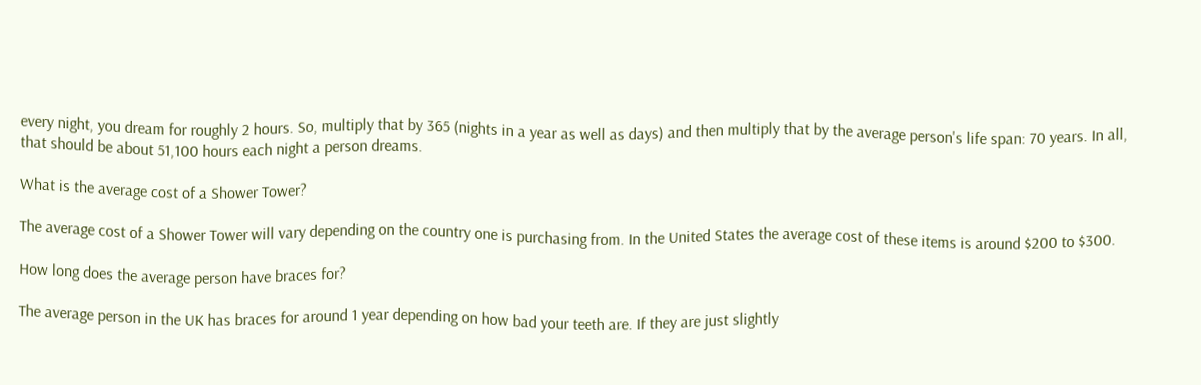every night, you dream for roughly 2 hours. So, multiply that by 365 (nights in a year as well as days) and then multiply that by the average person's life span: 70 years. In all, that should be about 51,100 hours each night a person dreams.

What is the average cost of a Shower Tower?

The average cost of a Shower Tower will vary depending on the country one is purchasing from. In the United States the average cost of these items is around $200 to $300.

How long does the average person have braces for?

The average person in the UK has braces for around 1 year depending on how bad your teeth are. If they are just slightly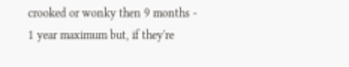crooked or wonky then 9 months - 1 year maximum but, if they're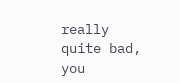really quite bad, you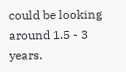could be looking around 1.5 - 3 years.